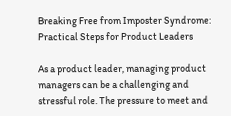Breaking Free from Imposter Syndrome: Practical Steps for Product Leaders

As a product leader, managing product managers can be a challenging and stressful role. The pressure to meet and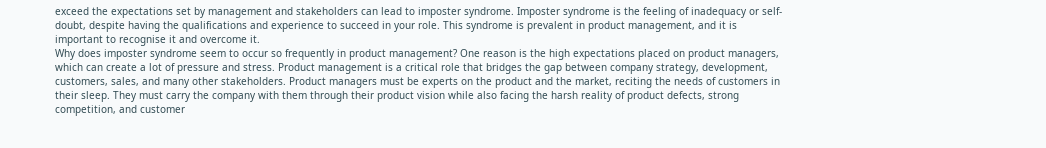exceed the expectations set by management and stakeholders can lead to imposter syndrome. Imposter syndrome is the feeling of inadequacy or self-doubt, despite having the qualifications and experience to succeed in your role. This syndrome is prevalent in product management, and it is important to recognise it and overcome it.
Why does imposter syndrome seem to occur so frequently in product management? One reason is the high expectations placed on product managers, which can create a lot of pressure and stress. Product management is a critical role that bridges the gap between company strategy, development, customers, sales, and many other stakeholders. Product managers must be experts on the product and the market, reciting the needs of customers in their sleep. They must carry the company with them through their product vision while also facing the harsh reality of product defects, strong competition, and customer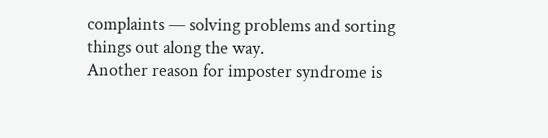complaints — solving problems and sorting things out along the way.
Another reason for imposter syndrome is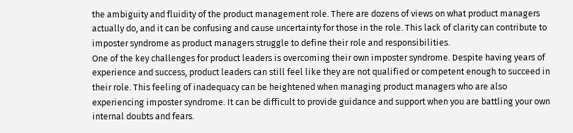the ambiguity and fluidity of the product management role. There are dozens of views on what product managers actually do, and it can be confusing and cause uncertainty for those in the role. This lack of clarity can contribute to imposter syndrome as product managers struggle to define their role and responsibilities.
One of the key challenges for product leaders is overcoming their own imposter syndrome. Despite having years of experience and success, product leaders can still feel like they are not qualified or competent enough to succeed in their role. This feeling of inadequacy can be heightened when managing product managers who are also experiencing imposter syndrome. It can be difficult to provide guidance and support when you are battling your own internal doubts and fears.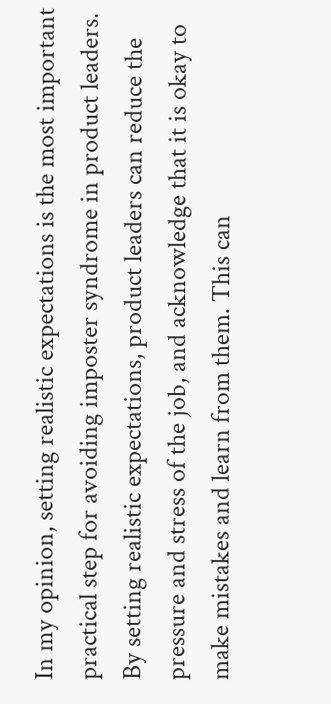In my opinion, setting realistic expectations is the most important practical step for avoiding imposter syndrome in product leaders. By setting realistic expectations, product leaders can reduce the pressure and stress of the job, and acknowledge that it is okay to make mistakes and learn from them. This can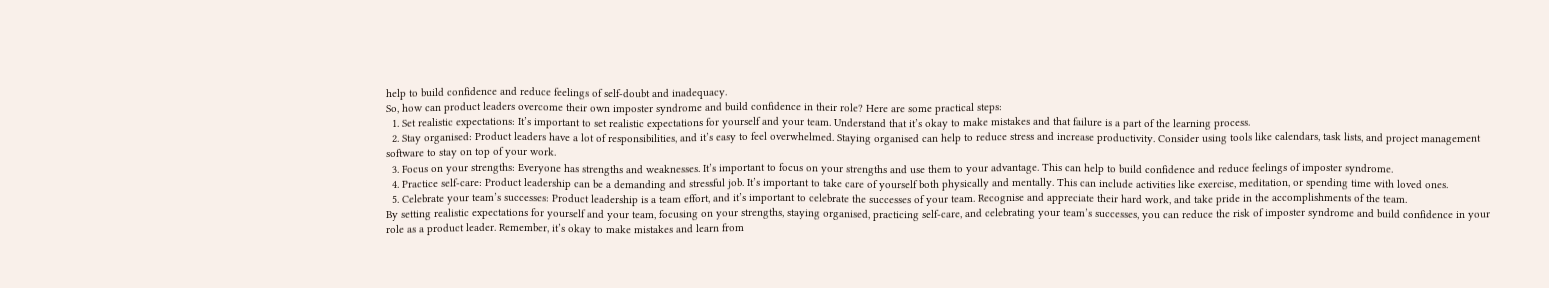help to build confidence and reduce feelings of self-doubt and inadequacy.
So, how can product leaders overcome their own imposter syndrome and build confidence in their role? Here are some practical steps:
  1. Set realistic expectations: It’s important to set realistic expectations for yourself and your team. Understand that it’s okay to make mistakes and that failure is a part of the learning process.
  2. Stay organised: Product leaders have a lot of responsibilities, and it’s easy to feel overwhelmed. Staying organised can help to reduce stress and increase productivity. Consider using tools like calendars, task lists, and project management software to stay on top of your work.
  3. Focus on your strengths: Everyone has strengths and weaknesses. It’s important to focus on your strengths and use them to your advantage. This can help to build confidence and reduce feelings of imposter syndrome.
  4. Practice self-care: Product leadership can be a demanding and stressful job. It’s important to take care of yourself both physically and mentally. This can include activities like exercise, meditation, or spending time with loved ones.
  5. Celebrate your team’s successes: Product leadership is a team effort, and it’s important to celebrate the successes of your team. Recognise and appreciate their hard work, and take pride in the accomplishments of the team.
By setting realistic expectations for yourself and your team, focusing on your strengths, staying organised, practicing self-care, and celebrating your team’s successes, you can reduce the risk of imposter syndrome and build confidence in your role as a product leader. Remember, it’s okay to make mistakes and learn from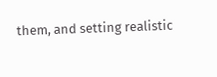them, and setting realistic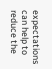expectations can help to reduce the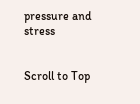pressure and stress


Scroll to Top